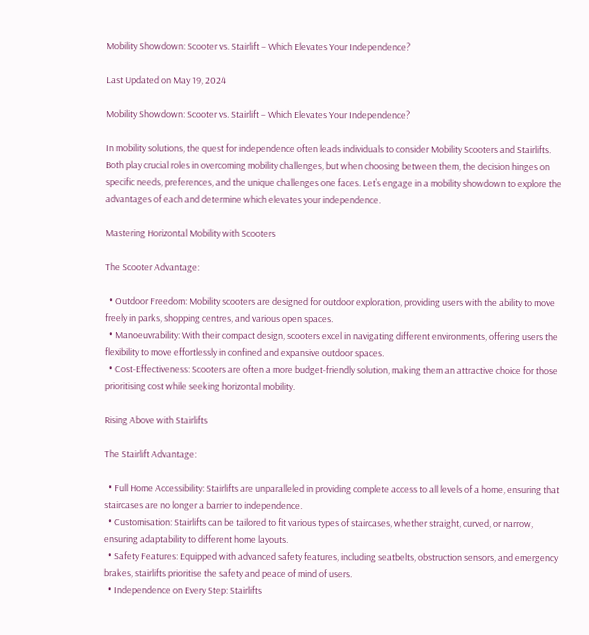Mobility Showdown: Scooter vs. Stairlift – Which Elevates Your Independence?

Last Updated on May 19, 2024

Mobility Showdown: Scooter vs. Stairlift – Which Elevates Your Independence?

In mobility solutions, the quest for independence often leads individuals to consider Mobility Scooters and Stairlifts. Both play crucial roles in overcoming mobility challenges, but when choosing between them, the decision hinges on specific needs, preferences, and the unique challenges one faces. Let’s engage in a mobility showdown to explore the advantages of each and determine which elevates your independence.

Mastering Horizontal Mobility with Scooters

The Scooter Advantage:

  • Outdoor Freedom: Mobility scooters are designed for outdoor exploration, providing users with the ability to move freely in parks, shopping centres, and various open spaces.
  • Manoeuvrability: With their compact design, scooters excel in navigating different environments, offering users the flexibility to move effortlessly in confined and expansive outdoor spaces.
  • Cost-Effectiveness: Scooters are often a more budget-friendly solution, making them an attractive choice for those prioritising cost while seeking horizontal mobility.

Rising Above with Stairlifts

The Stairlift Advantage:

  • Full Home Accessibility: Stairlifts are unparalleled in providing complete access to all levels of a home, ensuring that staircases are no longer a barrier to independence.
  • Customisation: Stairlifts can be tailored to fit various types of staircases, whether straight, curved, or narrow, ensuring adaptability to different home layouts.
  • Safety Features: Equipped with advanced safety features, including seatbelts, obstruction sensors, and emergency brakes, stairlifts prioritise the safety and peace of mind of users.
  • Independence on Every Step: Stairlifts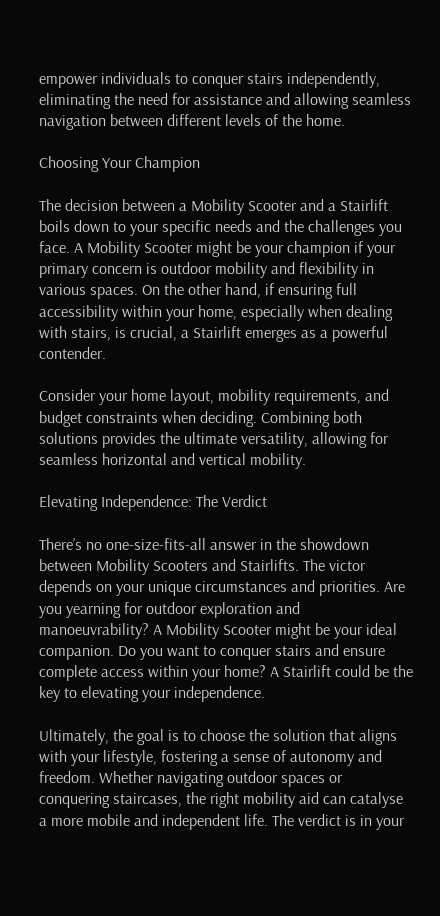empower individuals to conquer stairs independently, eliminating the need for assistance and allowing seamless navigation between different levels of the home.

Choosing Your Champion

The decision between a Mobility Scooter and a Stairlift boils down to your specific needs and the challenges you face. A Mobility Scooter might be your champion if your primary concern is outdoor mobility and flexibility in various spaces. On the other hand, if ensuring full accessibility within your home, especially when dealing with stairs, is crucial, a Stairlift emerges as a powerful contender.

Consider your home layout, mobility requirements, and budget constraints when deciding. Combining both solutions provides the ultimate versatility, allowing for seamless horizontal and vertical mobility.

Elevating Independence: The Verdict

There’s no one-size-fits-all answer in the showdown between Mobility Scooters and Stairlifts. The victor depends on your unique circumstances and priorities. Are you yearning for outdoor exploration and manoeuvrability? A Mobility Scooter might be your ideal companion. Do you want to conquer stairs and ensure complete access within your home? A Stairlift could be the key to elevating your independence.

Ultimately, the goal is to choose the solution that aligns with your lifestyle, fostering a sense of autonomy and freedom. Whether navigating outdoor spaces or conquering staircases, the right mobility aid can catalyse a more mobile and independent life. The verdict is in your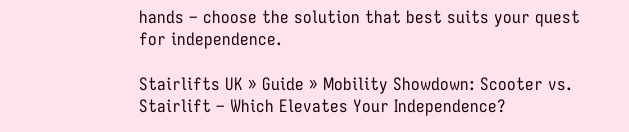hands – choose the solution that best suits your quest for independence.

Stairlifts UK » Guide » Mobility Showdown: Scooter vs. Stairlift – Which Elevates Your Independence?